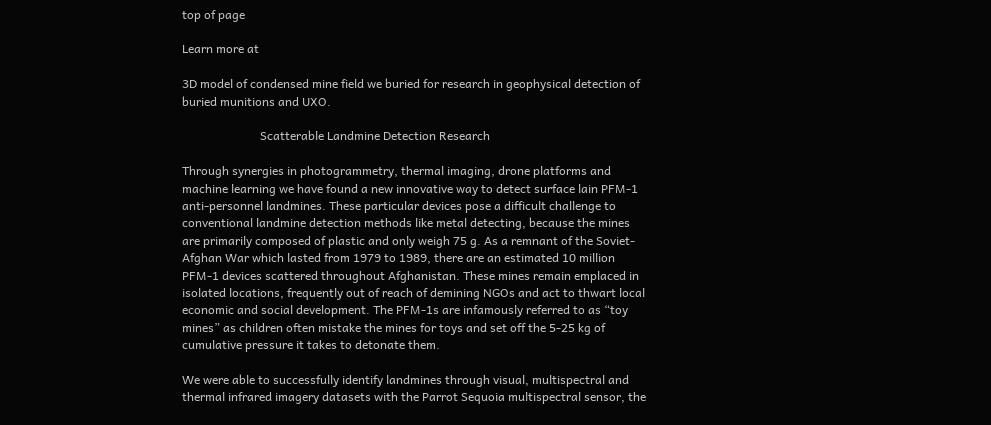top of page

Learn more at

3D model of condensed mine field we buried for research in geophysical detection of buried munitions and UXO.

                          Scatterable Landmine Detection Research

Through synergies in photogrammetry, thermal imaging, drone platforms and machine learning we have found a new innovative way to detect surface lain PFM-1 anti-personnel landmines. These particular devices pose a difficult challenge to conventional landmine detection methods like metal detecting, because the mines are primarily composed of plastic and only weigh 75 g. As a remnant of the Soviet-Afghan War which lasted from 1979 to 1989, there are an estimated 10 million PFM-1 devices scattered throughout Afghanistan. These mines remain emplaced in isolated locations, frequently out of reach of demining NGOs and act to thwart local economic and social development. The PFM-1s are infamously referred to as “toy mines” as children often mistake the mines for toys and set off the 5-25 kg of cumulative pressure it takes to detonate them.

We were able to successfully identify landmines through visual, multispectral and thermal infrared imagery datasets with the Parrot Sequoia multispectral sensor, the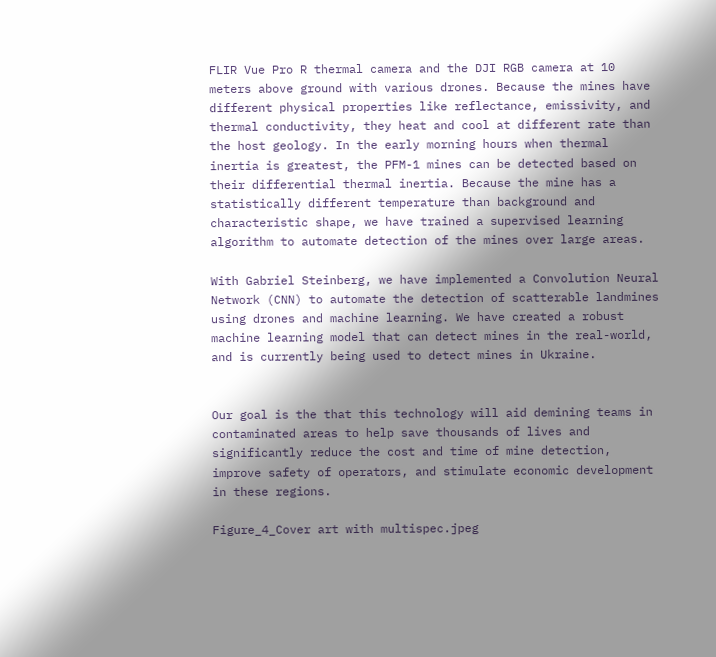FLIR Vue Pro R thermal camera and the DJI RGB camera at 10 meters above ground with various drones. Because the mines have different physical properties like reflectance, emissivity, and thermal conductivity, they heat and cool at different rate than the host geology. In the early morning hours when thermal inertia is greatest, the PFM-1 mines can be detected based on their differential thermal inertia. Because the mine has a statistically different temperature than background and characteristic shape, we have trained a supervised learning algorithm to automate detection of the mines over large areas.

With Gabriel Steinberg, we have implemented a Convolution Neural Network (CNN) to automate the detection of scatterable landmines using drones and machine learning. We have created a robust machine learning model that can detect mines in the real-world, and is currently being used to detect mines in Ukraine.


Our goal is the that this technology will aid demining teams in contaminated areas to help save thousands of lives and significantly reduce the cost and time of mine detection, improve safety of operators, and stimulate economic development in these regions.

Figure_4_Cover art with multispec.jpeg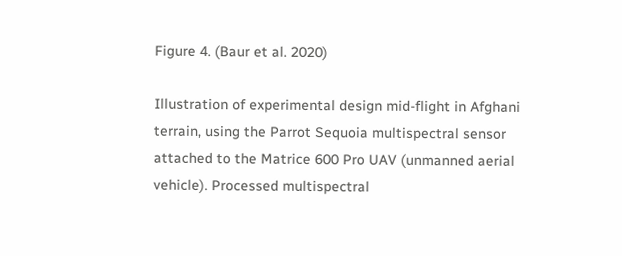Figure 4. (Baur et al. 2020)

Illustration of experimental design mid-flight in Afghani terrain, using the Parrot Sequoia multispectral sensor attached to the Matrice 600 Pro UAV (unmanned aerial vehicle). Processed multispectral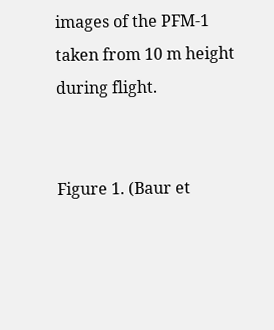images of the PFM-1 taken from 10 m height during flight.


Figure 1. (Baur et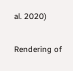al. 2020)

Rendering of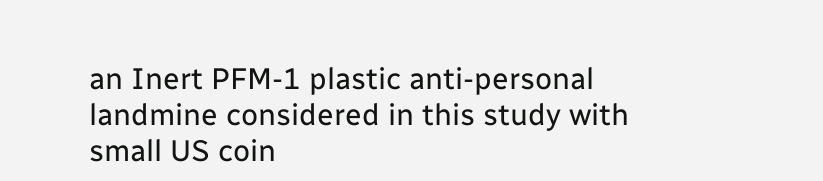an Inert PFM-1 plastic anti-personal landmine considered in this study with small US coin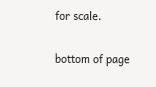for scale.

bottom of page